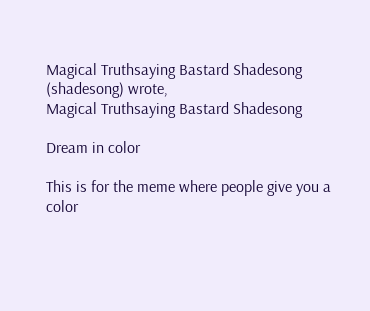Magical Truthsaying Bastard Shadesong (shadesong) wrote,
Magical Truthsaying Bastard Shadesong

Dream in color

This is for the meme where people give you a color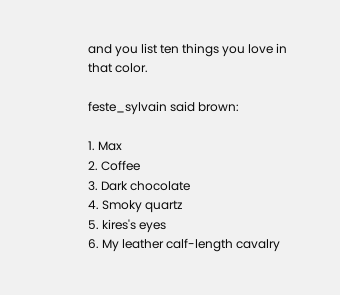and you list ten things you love in that color.

feste_sylvain said brown:

1. Max
2. Coffee
3. Dark chocolate
4. Smoky quartz
5. kires's eyes
6. My leather calf-length cavalry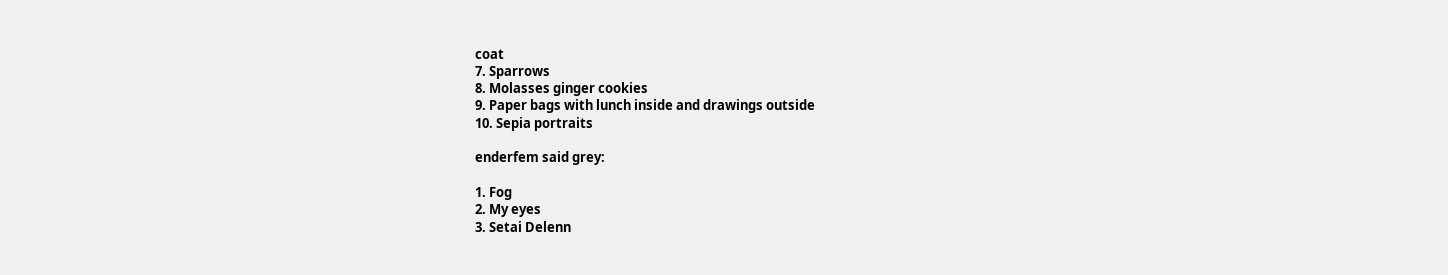coat
7. Sparrows
8. Molasses ginger cookies
9. Paper bags with lunch inside and drawings outside
10. Sepia portraits

enderfem said grey:

1. Fog
2. My eyes
3. Setai Delenn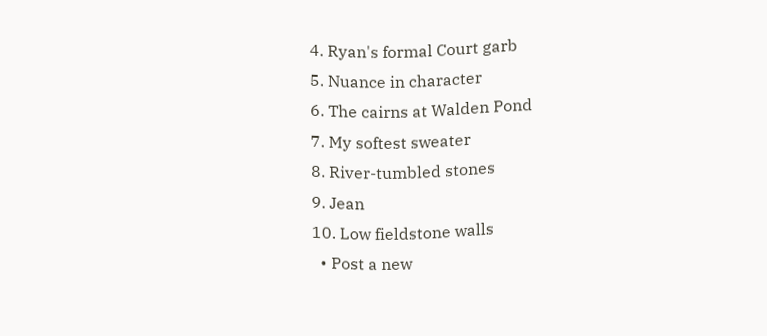4. Ryan's formal Court garb
5. Nuance in character
6. The cairns at Walden Pond
7. My softest sweater
8. River-tumbled stones
9. Jean
10. Low fieldstone walls
  • Post a new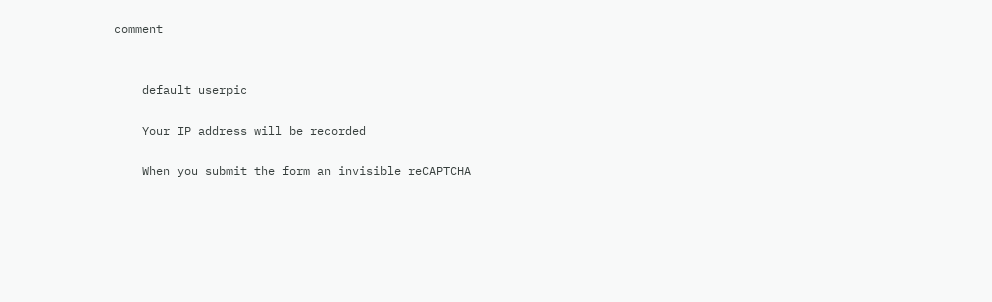comment


    default userpic

    Your IP address will be recorded

    When you submit the form an invisible reCAPTCHA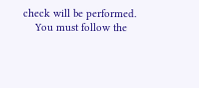check will be performed.
    You must follow the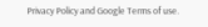Privacy Policy and Google Terms of use.